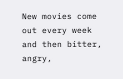New movies come out every week and then bitter, angry,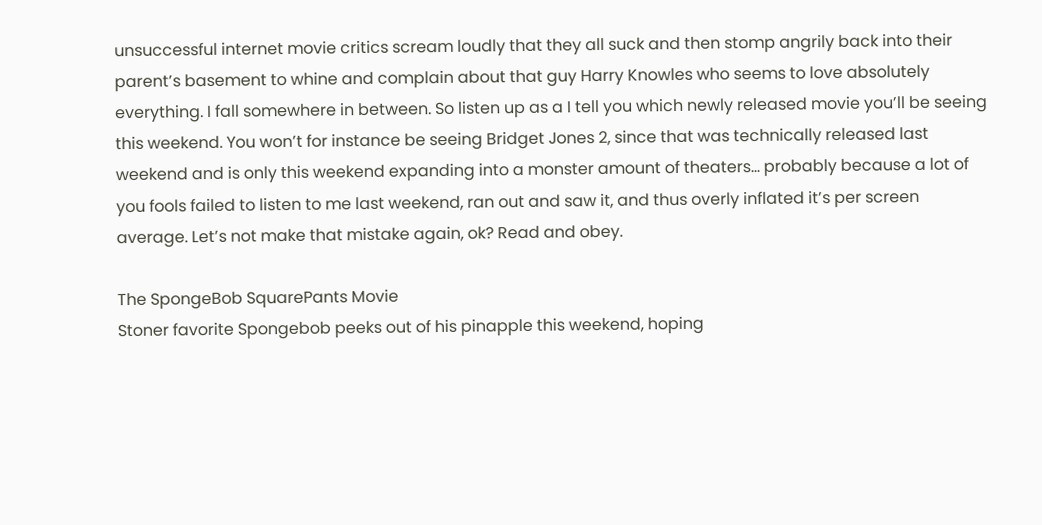unsuccessful internet movie critics scream loudly that they all suck and then stomp angrily back into their parent’s basement to whine and complain about that guy Harry Knowles who seems to love absolutely everything. I fall somewhere in between. So listen up as a I tell you which newly released movie you’ll be seeing this weekend. You won’t for instance be seeing Bridget Jones 2, since that was technically released last weekend and is only this weekend expanding into a monster amount of theaters… probably because a lot of you fools failed to listen to me last weekend, ran out and saw it, and thus overly inflated it’s per screen average. Let’s not make that mistake again, ok? Read and obey.

The SpongeBob SquarePants Movie
Stoner favorite Spongebob peeks out of his pinapple this weekend, hoping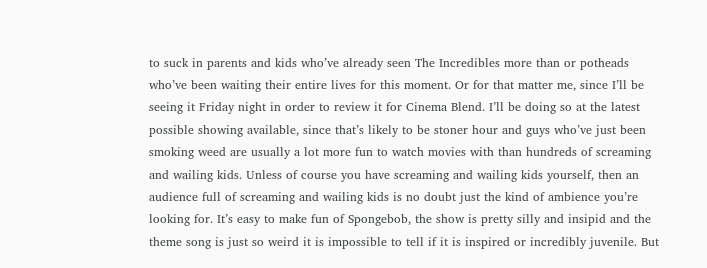to suck in parents and kids who’ve already seen The Incredibles more than or potheads who’ve been waiting their entire lives for this moment. Or for that matter me, since I’ll be seeing it Friday night in order to review it for Cinema Blend. I’ll be doing so at the latest possible showing available, since that’s likely to be stoner hour and guys who’ve just been smoking weed are usually a lot more fun to watch movies with than hundreds of screaming and wailing kids. Unless of course you have screaming and wailing kids yourself, then an audience full of screaming and wailing kids is no doubt just the kind of ambience you’re looking for. It’s easy to make fun of Spongebob, the show is pretty silly and insipid and the theme song is just so weird it is impossible to tell if it is inspired or incredibly juvenile. But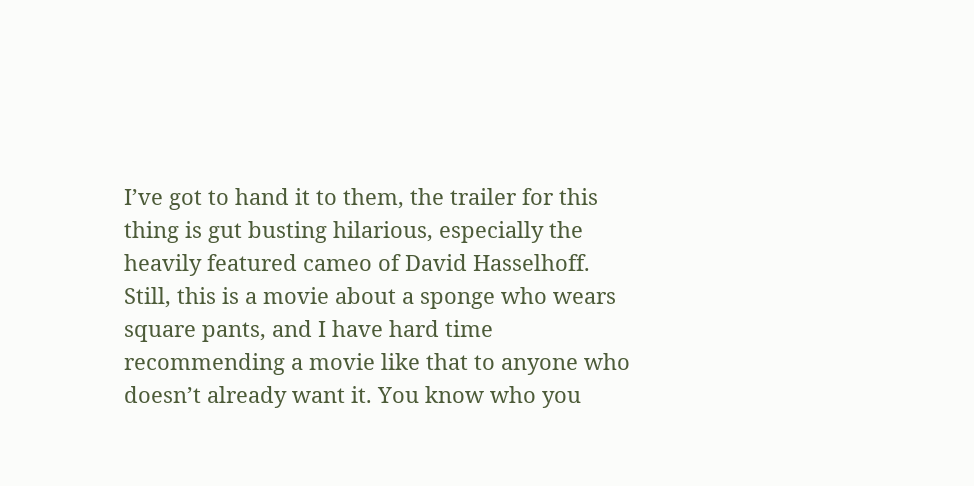I’ve got to hand it to them, the trailer for this thing is gut busting hilarious, especially the heavily featured cameo of David Hasselhoff. Still, this is a movie about a sponge who wears square pants, and I have hard time recommending a movie like that to anyone who doesn’t already want it. You know who you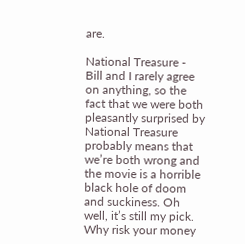are.

National Treasure -
Bill and I rarely agree on anything, so the fact that we were both pleasantly surprised by National Treasure probably means that we’re both wrong and the movie is a horrible black hole of doom and suckiness. Oh well, it’s still my pick. Why risk your money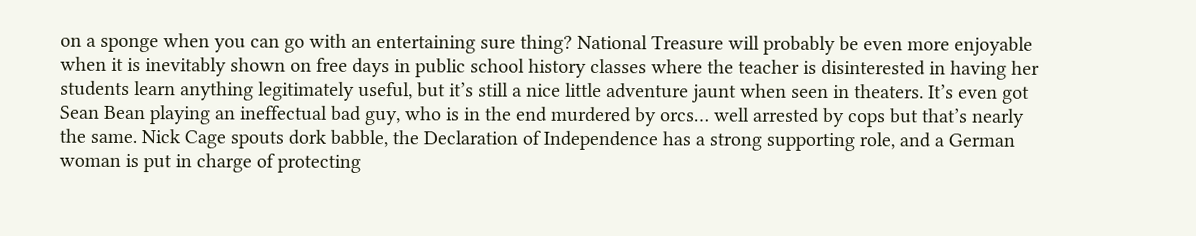on a sponge when you can go with an entertaining sure thing? National Treasure will probably be even more enjoyable when it is inevitably shown on free days in public school history classes where the teacher is disinterested in having her students learn anything legitimately useful, but it’s still a nice little adventure jaunt when seen in theaters. It’s even got Sean Bean playing an ineffectual bad guy, who is in the end murdered by orcs… well arrested by cops but that’s nearly the same. Nick Cage spouts dork babble, the Declaration of Independence has a strong supporting role, and a German woman is put in charge of protecting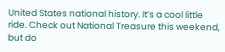United States national history. It’s a cool little ride. Check out National Treasure this weekend, but do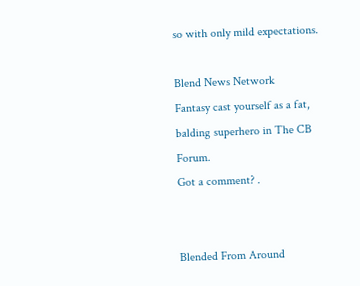so with only mild expectations.

Blend News Network
Fantasy cast yourself as a fat, balding superhero in The CB Forum.
Got a comment? .


Blended From Around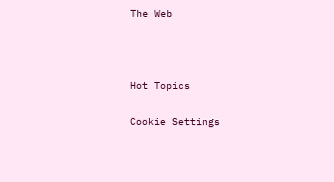The Web



Hot Topics

Cookie Settings